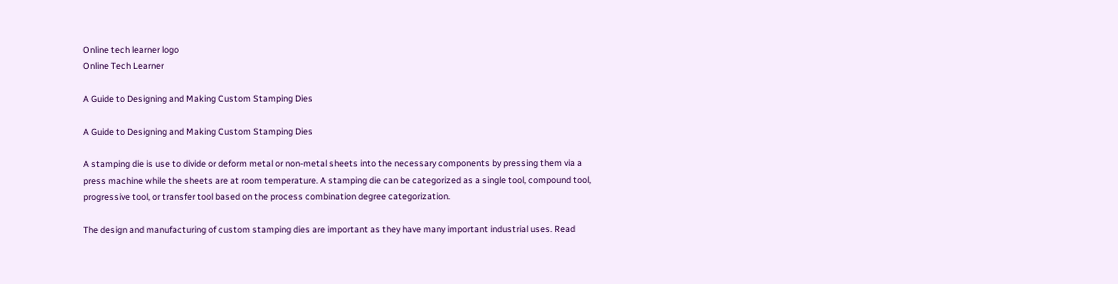Online tech learner logo
Online Tech Learner

A Guide to Designing and Making Custom Stamping Dies

A Guide to Designing and Making Custom Stamping Dies

A stamping die is use to divide or deform metal or non-metal sheets into the necessary components by pressing them via a press machine while the sheets are at room temperature. A stamping die can be categorized as a single tool, compound tool, progressive tool, or transfer tool based on the process combination degree categorization.

The design and manufacturing of custom stamping dies are important as they have many important industrial uses. Read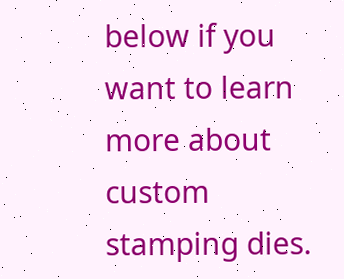below if you want to learn more about custom stamping dies.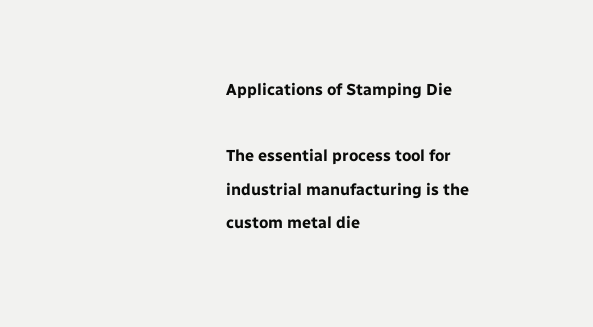Applications of Stamping Die

The essential process tool for industrial manufacturing is the custom metal die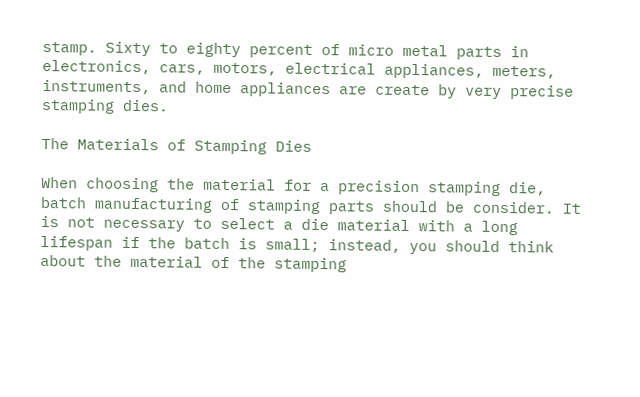stamp. Sixty to eighty percent of micro metal parts in electronics, cars, motors, electrical appliances, meters, instruments, and home appliances are create by very precise stamping dies.

The Materials of Stamping Dies

When choosing the material for a precision stamping die, batch manufacturing of stamping parts should be consider. It is not necessary to select a die material with a long lifespan if the batch is small; instead, you should think about the material of the stamping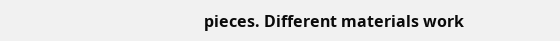pieces. Different materials work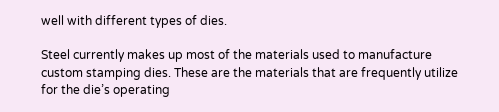well with different types of dies.

Steel currently makes up most of the materials used to manufacture custom stamping dies. These are the materials that are frequently utilize for the die’s operating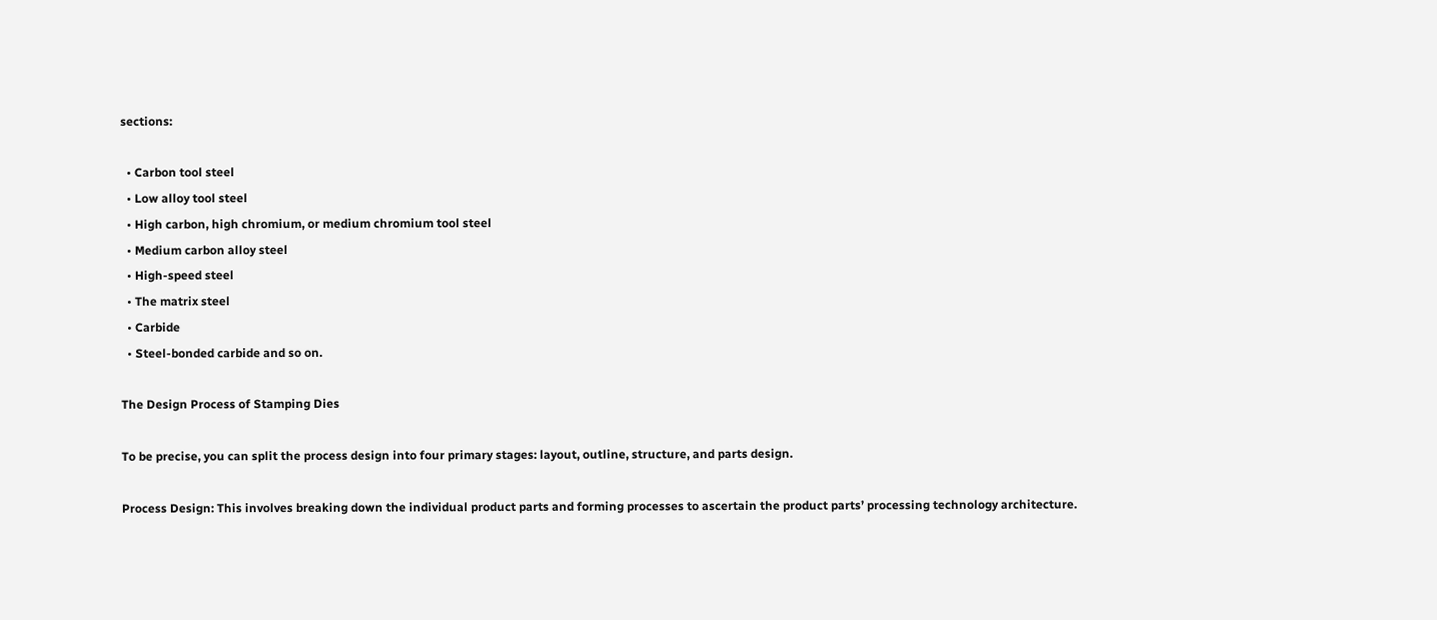sections:

  • Carbon tool steel
  • Low alloy tool steel
  • High carbon, high chromium, or medium chromium tool steel
  • Medium carbon alloy steel
  • High-speed steel
  • The matrix steel
  • Carbide
  • Steel-bonded carbide and so on.

The Design Process of Stamping Dies

To be precise, you can split the process design into four primary stages: layout, outline, structure, and parts design.

Process Design: This involves breaking down the individual product parts and forming processes to ascertain the product parts’ processing technology architecture.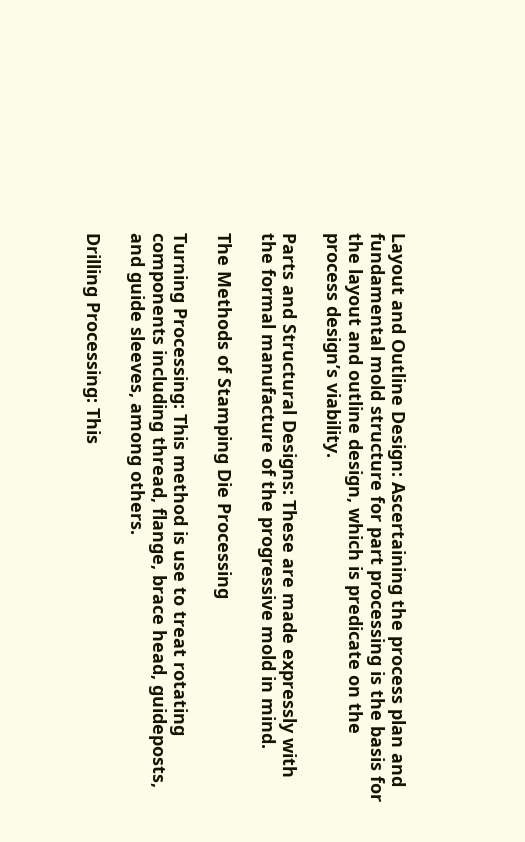Layout and Outline Design: Ascertaining the process plan and fundamental mold structure for part processing is the basis for the layout and outline design, which is predicate on the process design’s viability.

Parts and Structural Designs: These are made expressly with the formal manufacture of the progressive mold in mind.

The Methods of Stamping Die Processing

Turning Processing: This method is use to treat rotating components including thread, flange, brace head, guideposts, and guide sleeves, among others.

Drilling Processing: This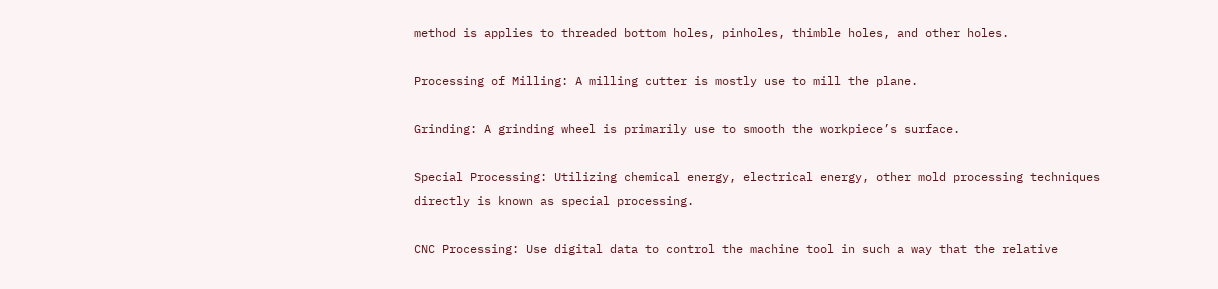method is applies to threaded bottom holes, pinholes, thimble holes, and other holes.

Processing of Milling: A milling cutter is mostly use to mill the plane.

Grinding: A grinding wheel is primarily use to smooth the workpiece’s surface.

Special Processing: Utilizing chemical energy, electrical energy, other mold processing techniques directly is known as special processing.

CNC Processing: Use digital data to control the machine tool in such a way that the relative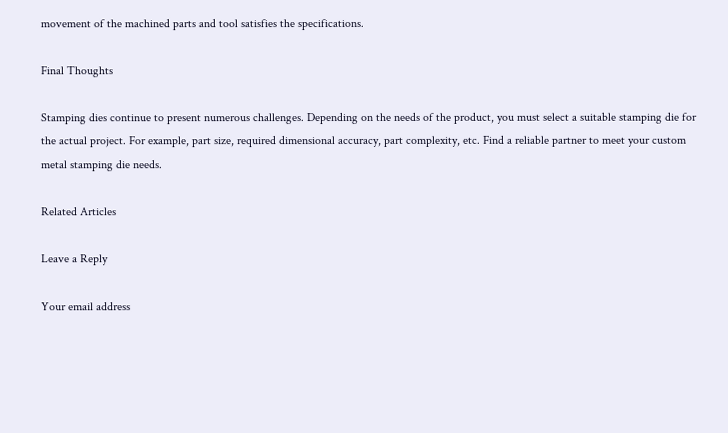movement of the machined parts and tool satisfies the specifications.

Final Thoughts

Stamping dies continue to present numerous challenges. Depending on the needs of the product, you must select a suitable stamping die for the actual project. For example, part size, required dimensional accuracy, part complexity, etc. Find a reliable partner to meet your custom metal stamping die needs.

Related Articles

Leave a Reply

Your email address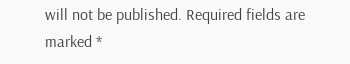will not be published. Required fields are marked *